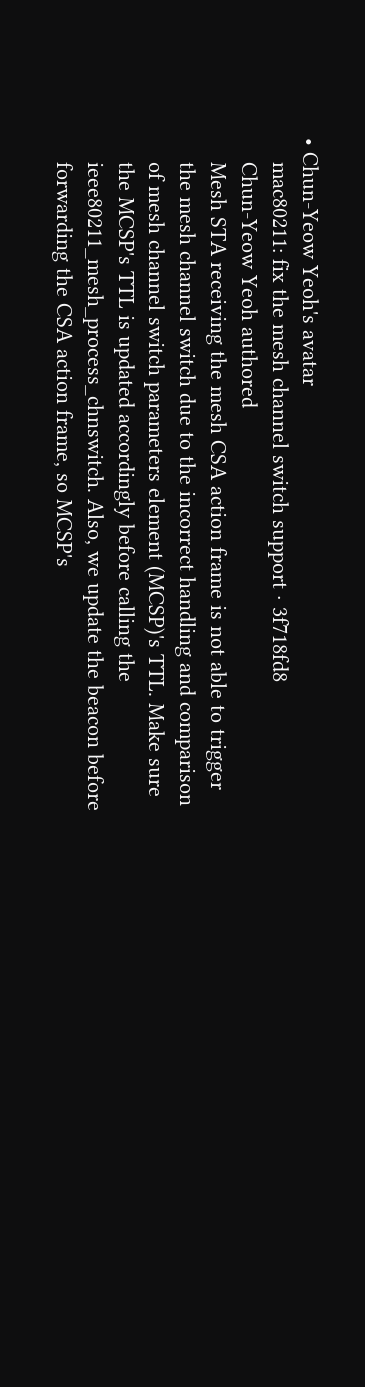• Chun-Yeow Yeoh's avatar
    mac80211: fix the mesh channel switch support · 3f718fd8
    Chun-Yeow Yeoh authored
    Mesh STA receiving the mesh CSA action frame is not able to trigger
    the mesh channel switch due to the incorrect handling and comparison
    of mesh channel switch parameters element (MCSP)'s TTL. Make sure
    the MCSP's TTL is updated accordingly before calling the
    ieee80211_mesh_process_chnswitch. Also, we update the beacon before
    forwarding the CSA action frame, so MCSP's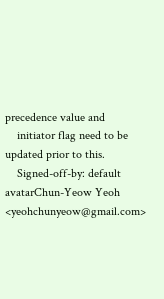precedence value and
    initiator flag need to be updated prior to this.
    Signed-off-by: default avatarChun-Yeow Yeoh <yeohchunyeow@gmail.com>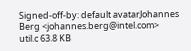Signed-off-by: default avatarJohannes Berg <johannes.berg@intel.com>
util.c 63.8 KB